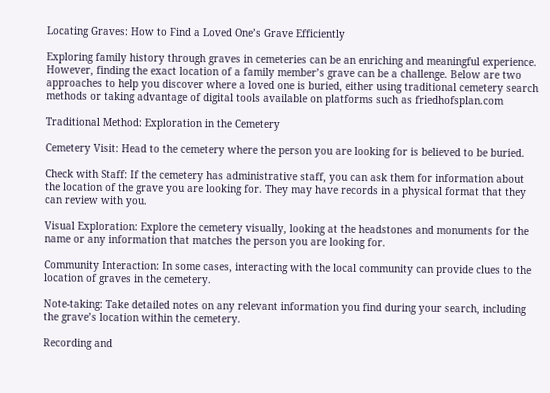Locating Graves: How to Find a Loved One’s Grave Efficiently

Exploring family history through graves in cemeteries can be an enriching and meaningful experience. However, finding the exact location of a family member’s grave can be a challenge. Below are two approaches to help you discover where a loved one is buried, either using traditional cemetery search methods or taking advantage of digital tools available on platforms such as friedhofsplan.com

Traditional Method: Exploration in the Cemetery

Cemetery Visit: Head to the cemetery where the person you are looking for is believed to be buried.

Check with Staff: If the cemetery has administrative staff, you can ask them for information about the location of the grave you are looking for. They may have records in a physical format that they can review with you.

Visual Exploration: Explore the cemetery visually, looking at the headstones and monuments for the name or any information that matches the person you are looking for.

Community Interaction: In some cases, interacting with the local community can provide clues to the location of graves in the cemetery.

Note-taking: Take detailed notes on any relevant information you find during your search, including the grave’s location within the cemetery.

Recording and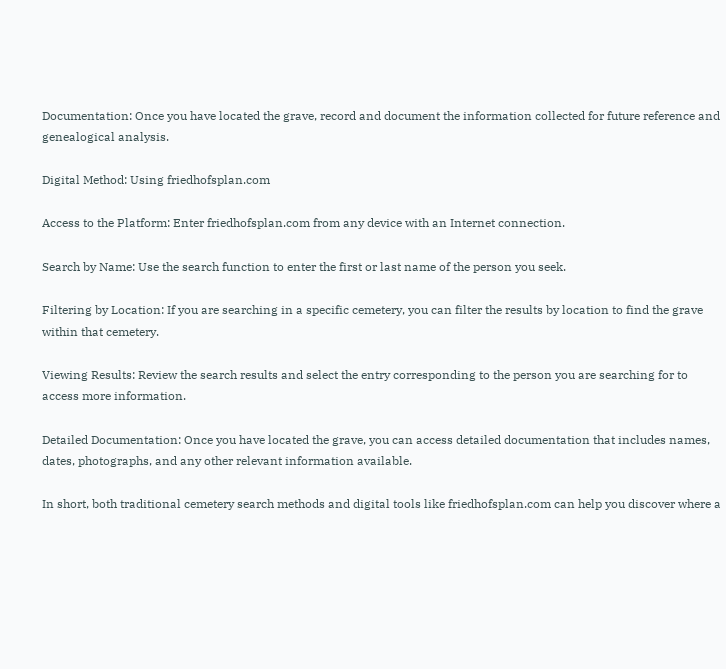Documentation: Once you have located the grave, record and document the information collected for future reference and genealogical analysis.

Digital Method: Using friedhofsplan.com

Access to the Platform: Enter friedhofsplan.com from any device with an Internet connection.

Search by Name: Use the search function to enter the first or last name of the person you seek.

Filtering by Location: If you are searching in a specific cemetery, you can filter the results by location to find the grave within that cemetery.

Viewing Results: Review the search results and select the entry corresponding to the person you are searching for to access more information.

Detailed Documentation: Once you have located the grave, you can access detailed documentation that includes names, dates, photographs, and any other relevant information available.

In short, both traditional cemetery search methods and digital tools like friedhofsplan.com can help you discover where a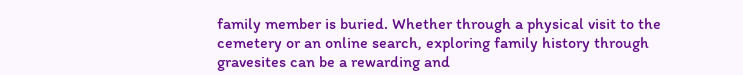family member is buried. Whether through a physical visit to the cemetery or an online search, exploring family history through gravesites can be a rewarding and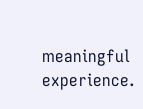meaningful experience.